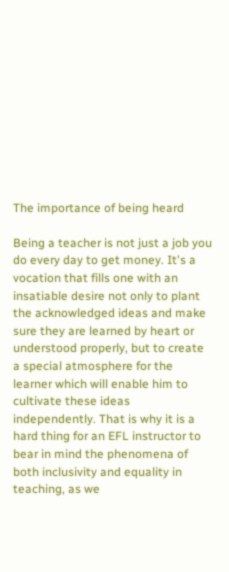The importance of being heard

Being a teacher is not just a job you do every day to get money. It's a vocation that fills one with an insatiable desire not only to plant the acknowledged ideas and make sure they are learned by heart or understood properly, but to create a special atmosphere for the learner which will enable him to cultivate these ideas independently. That is why it is a hard thing for an EFL instructor to bear in mind the phenomena of both inclusivity and equality in teaching, as we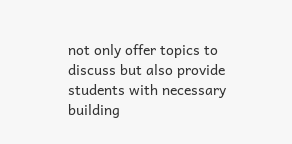not only offer topics to discuss but also provide students with necessary building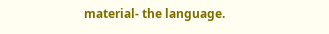material- the language.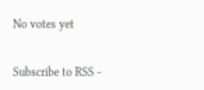No votes yet


Subscribe to RSS -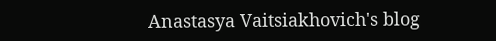Anastasya Vaitsiakhovich's blog